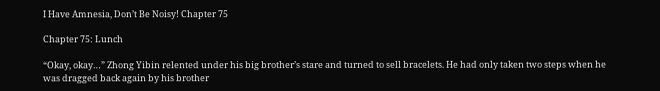I Have Amnesia, Don’t Be Noisy! Chapter 75

Chapter 75: Lunch

“Okay, okay…” Zhong Yibin relented under his big brother’s stare and turned to sell bracelets. He had only taken two steps when he was dragged back again by his brother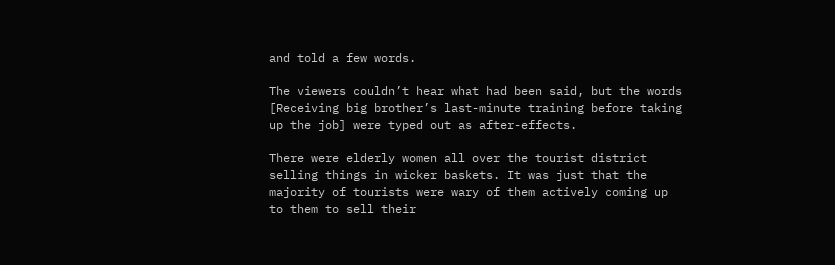and told a few words.

The viewers couldn’t hear what had been said, but the words [Receiving big brother’s last-minute training before taking up the job] were typed out as after-effects.

There were elderly women all over the tourist district selling things in wicker baskets. It was just that the majority of tourists were wary of them actively coming up to them to sell their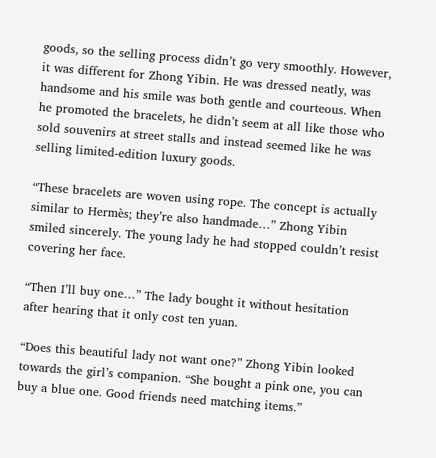goods, so the selling process didn’t go very smoothly. However, it was different for Zhong Yibin. He was dressed neatly, was handsome and his smile was both gentle and courteous. When he promoted the bracelets, he didn’t seem at all like those who sold souvenirs at street stalls and instead seemed like he was selling limited-edition luxury goods.

“These bracelets are woven using rope. The concept is actually similar to Hermès; they’re also handmade…” Zhong Yibin smiled sincerely. The young lady he had stopped couldn’t resist covering her face.

“Then I’ll buy one…” The lady bought it without hesitation after hearing that it only cost ten yuan.

“Does this beautiful lady not want one?” Zhong Yibin looked towards the girl’s companion. “She bought a pink one, you can buy a blue one. Good friends need matching items.”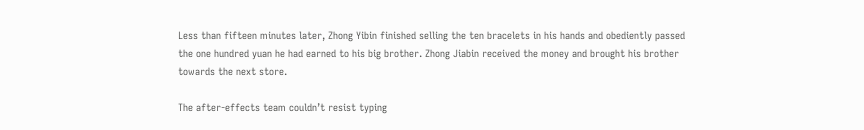Less than fifteen minutes later, Zhong Yibin finished selling the ten bracelets in his hands and obediently passed the one hundred yuan he had earned to his big brother. Zhong Jiabin received the money and brought his brother towards the next store.

The after-effects team couldn’t resist typing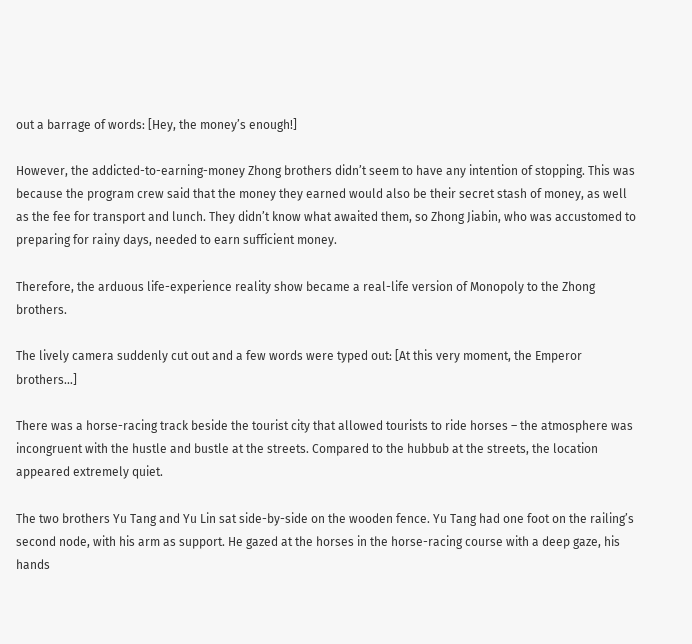out a barrage of words: [Hey, the money’s enough!]

However, the addicted-to-earning-money Zhong brothers didn’t seem to have any intention of stopping. This was because the program crew said that the money they earned would also be their secret stash of money, as well as the fee for transport and lunch. They didn’t know what awaited them, so Zhong Jiabin, who was accustomed to preparing for rainy days, needed to earn sufficient money.

Therefore, the arduous life-experience reality show became a real-life version of Monopoly to the Zhong brothers.

The lively camera suddenly cut out and a few words were typed out: [At this very moment, the Emperor brothers…]

There was a horse-racing track beside the tourist city that allowed tourists to ride horses – the atmosphere was incongruent with the hustle and bustle at the streets. Compared to the hubbub at the streets, the location appeared extremely quiet.

The two brothers Yu Tang and Yu Lin sat side-by-side on the wooden fence. Yu Tang had one foot on the railing’s second node, with his arm as support. He gazed at the horses in the horse-racing course with a deep gaze, his hands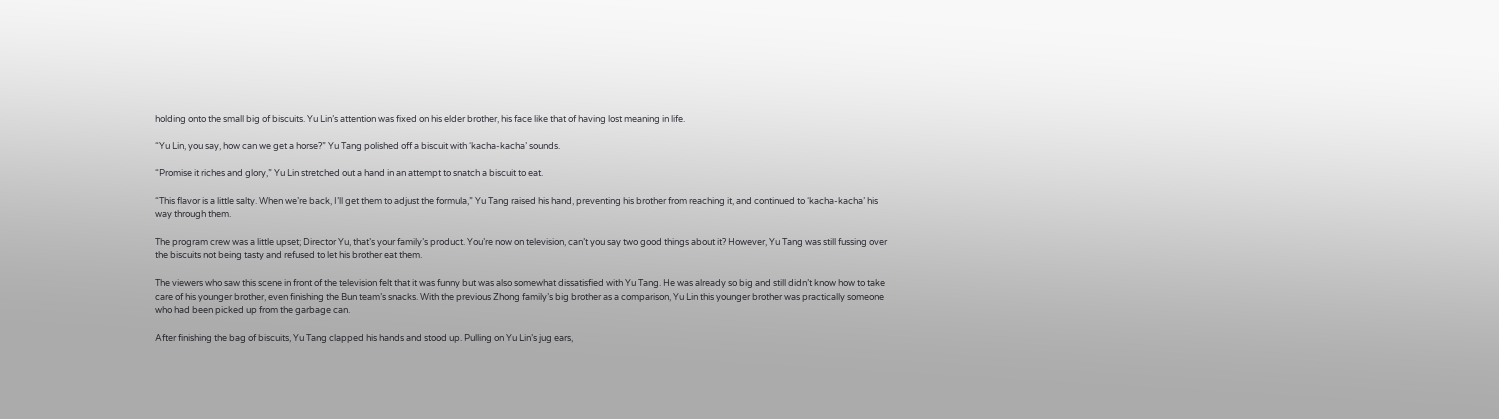holding onto the small big of biscuits. Yu Lin’s attention was fixed on his elder brother, his face like that of having lost meaning in life.

“Yu Lin, you say, how can we get a horse?” Yu Tang polished off a biscuit with ‘kacha-kacha’ sounds.

“Promise it riches and glory,” Yu Lin stretched out a hand in an attempt to snatch a biscuit to eat.

“This flavor is a little salty. When we’re back, I’ll get them to adjust the formula,” Yu Tang raised his hand, preventing his brother from reaching it, and continued to ‘kacha-kacha’ his way through them.

The program crew was a little upset; Director Yu, that’s your family’s product. You’re now on television, can’t you say two good things about it? However, Yu Tang was still fussing over the biscuits not being tasty and refused to let his brother eat them.

The viewers who saw this scene in front of the television felt that it was funny but was also somewhat dissatisfied with Yu Tang. He was already so big and still didn’t know how to take care of his younger brother, even finishing the Bun team’s snacks. With the previous Zhong family’s big brother as a comparison, Yu Lin this younger brother was practically someone who had been picked up from the garbage can.

After finishing the bag of biscuits, Yu Tang clapped his hands and stood up. Pulling on Yu Lin’s jug ears,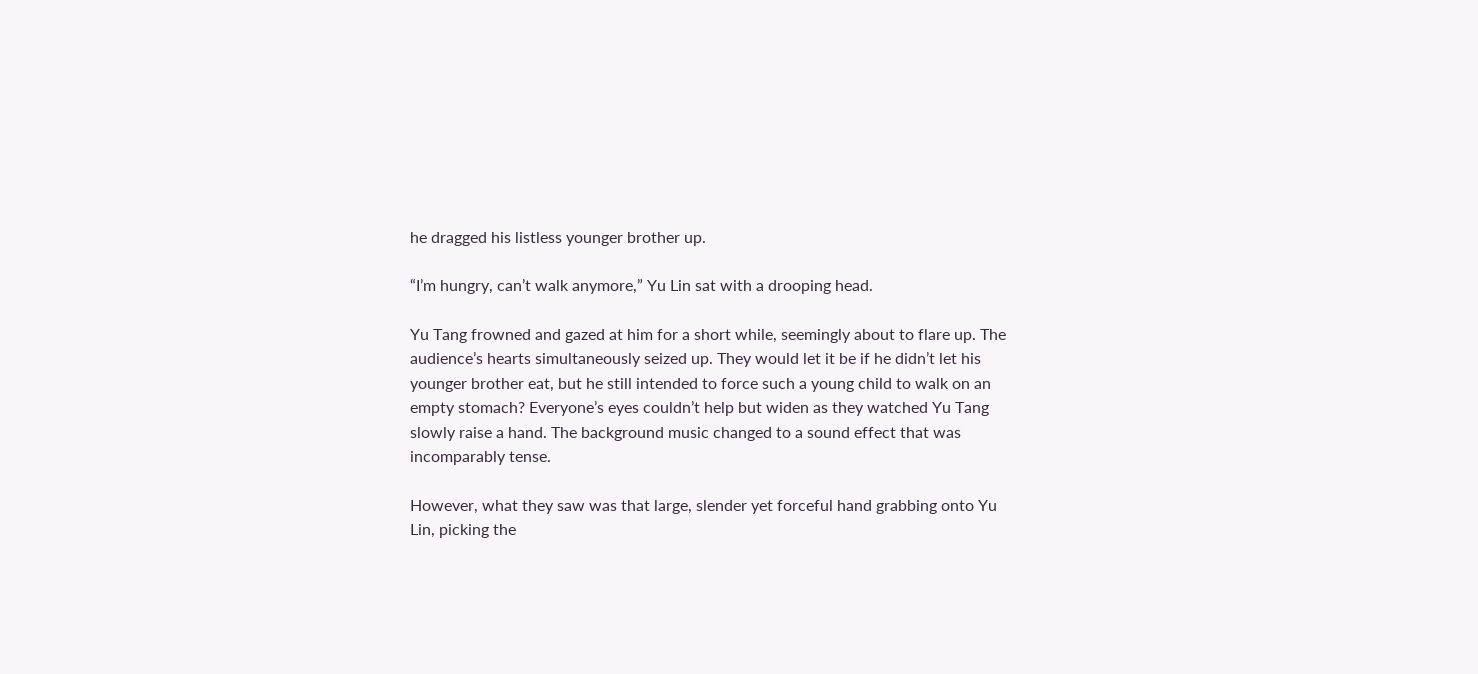he dragged his listless younger brother up.

“I’m hungry, can’t walk anymore,” Yu Lin sat with a drooping head.

Yu Tang frowned and gazed at him for a short while, seemingly about to flare up. The audience’s hearts simultaneously seized up. They would let it be if he didn’t let his younger brother eat, but he still intended to force such a young child to walk on an empty stomach? Everyone’s eyes couldn’t help but widen as they watched Yu Tang slowly raise a hand. The background music changed to a sound effect that was incomparably tense.

However, what they saw was that large, slender yet forceful hand grabbing onto Yu Lin, picking the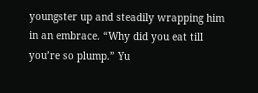youngster up and steadily wrapping him in an embrace. “Why did you eat till you’re so plump.” Yu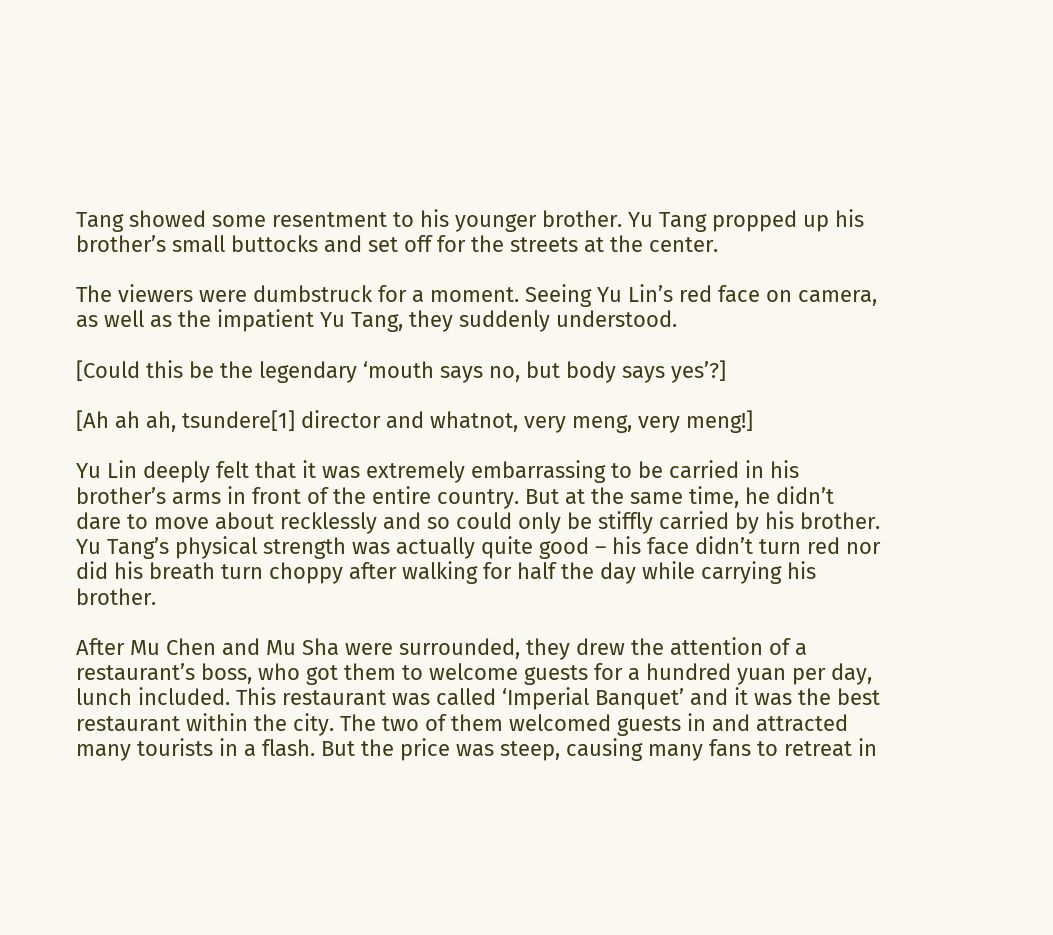Tang showed some resentment to his younger brother. Yu Tang propped up his brother’s small buttocks and set off for the streets at the center.

The viewers were dumbstruck for a moment. Seeing Yu Lin’s red face on camera, as well as the impatient Yu Tang, they suddenly understood.

[Could this be the legendary ‘mouth says no, but body says yes’?]

[Ah ah ah, tsundere[1] director and whatnot, very meng, very meng!]

Yu Lin deeply felt that it was extremely embarrassing to be carried in his brother’s arms in front of the entire country. But at the same time, he didn’t dare to move about recklessly and so could only be stiffly carried by his brother. Yu Tang’s physical strength was actually quite good – his face didn’t turn red nor did his breath turn choppy after walking for half the day while carrying his brother.

After Mu Chen and Mu Sha were surrounded, they drew the attention of a restaurant’s boss, who got them to welcome guests for a hundred yuan per day, lunch included. This restaurant was called ‘Imperial Banquet’ and it was the best restaurant within the city. The two of them welcomed guests in and attracted many tourists in a flash. But the price was steep, causing many fans to retreat in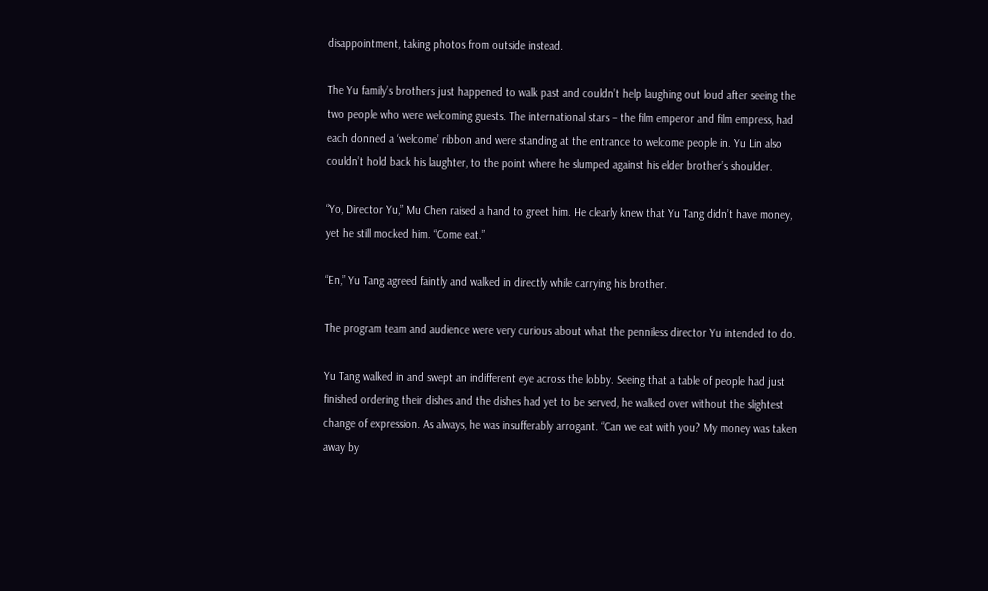disappointment, taking photos from outside instead.

The Yu family’s brothers just happened to walk past and couldn’t help laughing out loud after seeing the two people who were welcoming guests. The international stars – the film emperor and film empress, had each donned a ‘welcome’ ribbon and were standing at the entrance to welcome people in. Yu Lin also couldn’t hold back his laughter, to the point where he slumped against his elder brother’s shoulder.

“Yo, Director Yu,” Mu Chen raised a hand to greet him. He clearly knew that Yu Tang didn’t have money, yet he still mocked him. “Come eat.”

“En,” Yu Tang agreed faintly and walked in directly while carrying his brother.

The program team and audience were very curious about what the penniless director Yu intended to do.

Yu Tang walked in and swept an indifferent eye across the lobby. Seeing that a table of people had just finished ordering their dishes and the dishes had yet to be served, he walked over without the slightest change of expression. As always, he was insufferably arrogant. “Can we eat with you? My money was taken away by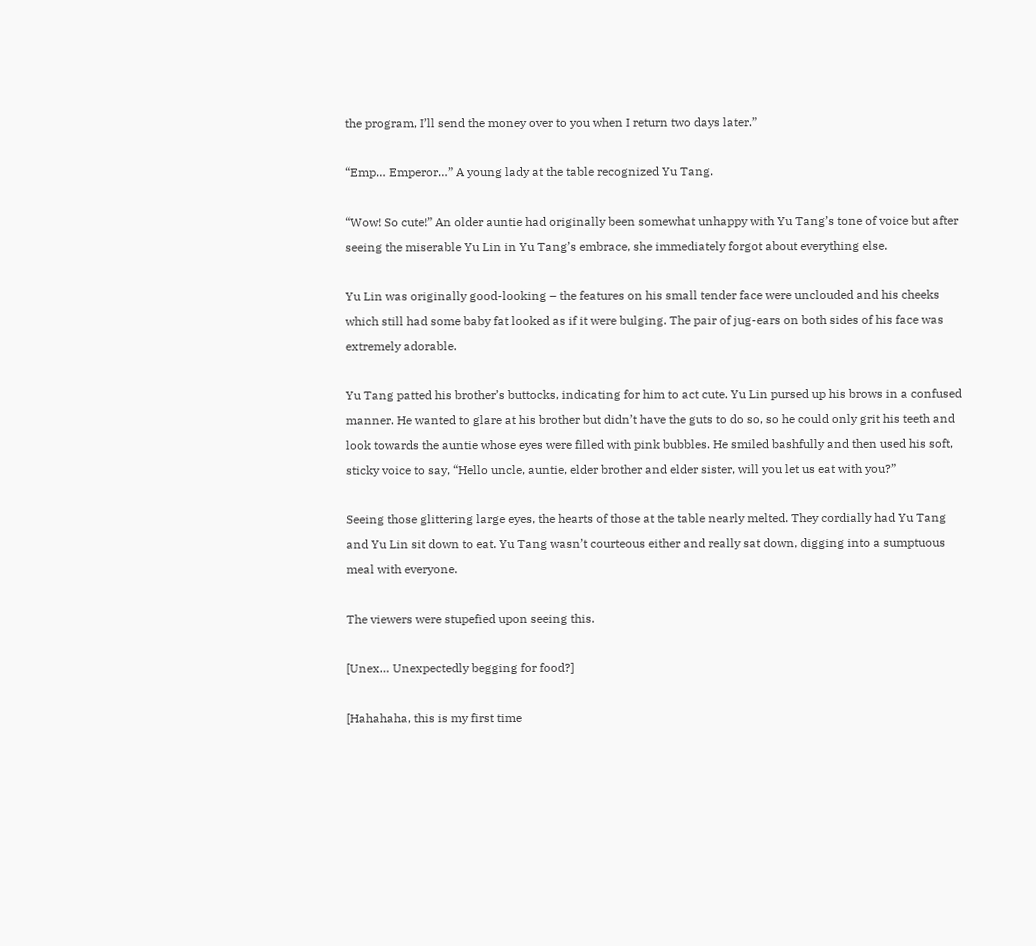the program, I’ll send the money over to you when I return two days later.”

“Emp… Emperor…” A young lady at the table recognized Yu Tang.

“Wow! So cute!” An older auntie had originally been somewhat unhappy with Yu Tang’s tone of voice but after seeing the miserable Yu Lin in Yu Tang’s embrace, she immediately forgot about everything else.

Yu Lin was originally good-looking – the features on his small tender face were unclouded and his cheeks which still had some baby fat looked as if it were bulging. The pair of jug-ears on both sides of his face was extremely adorable.

Yu Tang patted his brother’s buttocks, indicating for him to act cute. Yu Lin pursed up his brows in a confused manner. He wanted to glare at his brother but didn’t have the guts to do so, so he could only grit his teeth and look towards the auntie whose eyes were filled with pink bubbles. He smiled bashfully and then used his soft, sticky voice to say, “Hello uncle, auntie, elder brother and elder sister, will you let us eat with you?”

Seeing those glittering large eyes, the hearts of those at the table nearly melted. They cordially had Yu Tang and Yu Lin sit down to eat. Yu Tang wasn’t courteous either and really sat down, digging into a sumptuous meal with everyone.

The viewers were stupefied upon seeing this.

[Unex… Unexpectedly begging for food?]

[Hahahaha, this is my first time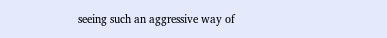seeing such an aggressive way of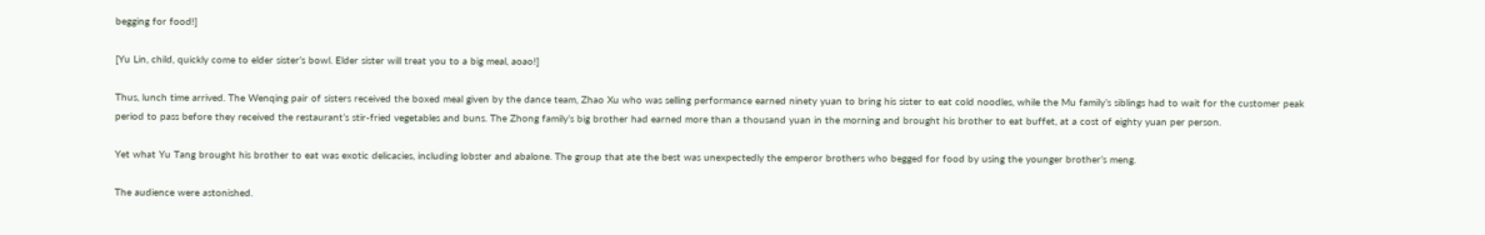begging for food!]

[Yu Lin, child, quickly come to elder sister’s bowl. Elder sister will treat you to a big meal, aoao!]

Thus, lunch time arrived. The Wenqing pair of sisters received the boxed meal given by the dance team, Zhao Xu who was selling performance earned ninety yuan to bring his sister to eat cold noodles, while the Mu family’s siblings had to wait for the customer peak period to pass before they received the restaurant’s stir-fried vegetables and buns. The Zhong family’s big brother had earned more than a thousand yuan in the morning and brought his brother to eat buffet, at a cost of eighty yuan per person.

Yet what Yu Tang brought his brother to eat was exotic delicacies, including lobster and abalone. The group that ate the best was unexpectedly the emperor brothers who begged for food by using the younger brother’s meng.

The audience were astonished.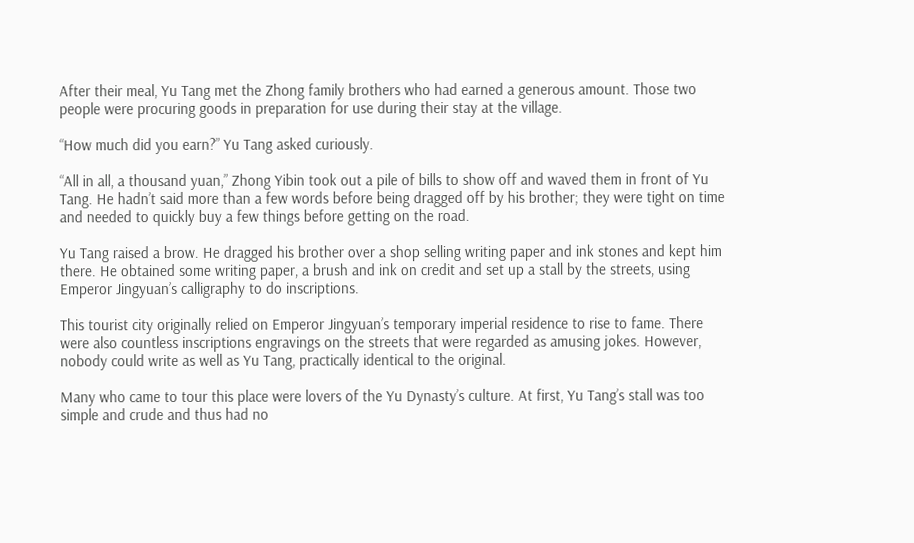After their meal, Yu Tang met the Zhong family brothers who had earned a generous amount. Those two people were procuring goods in preparation for use during their stay at the village.

“How much did you earn?” Yu Tang asked curiously.

“All in all, a thousand yuan,” Zhong Yibin took out a pile of bills to show off and waved them in front of Yu Tang. He hadn’t said more than a few words before being dragged off by his brother; they were tight on time and needed to quickly buy a few things before getting on the road.

Yu Tang raised a brow. He dragged his brother over a shop selling writing paper and ink stones and kept him there. He obtained some writing paper, a brush and ink on credit and set up a stall by the streets, using Emperor Jingyuan’s calligraphy to do inscriptions.

This tourist city originally relied on Emperor Jingyuan’s temporary imperial residence to rise to fame. There were also countless inscriptions engravings on the streets that were regarded as amusing jokes. However, nobody could write as well as Yu Tang, practically identical to the original.

Many who came to tour this place were lovers of the Yu Dynasty’s culture. At first, Yu Tang’s stall was too simple and crude and thus had no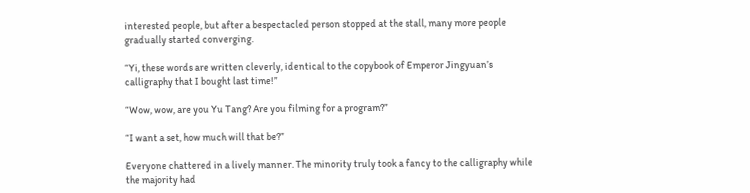interested people, but after a bespectacled person stopped at the stall, many more people gradually started converging.

“Yi, these words are written cleverly, identical to the copybook of Emperor Jingyuan’s calligraphy that I bought last time!”

“Wow, wow, are you Yu Tang? Are you filming for a program?”

“I want a set, how much will that be?”

Everyone chattered in a lively manner. The minority truly took a fancy to the calligraphy while the majority had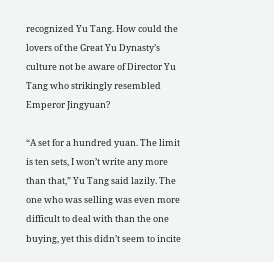recognized Yu Tang. How could the lovers of the Great Yu Dynasty’s culture not be aware of Director Yu Tang who strikingly resembled Emperor Jingyuan?

“A set for a hundred yuan. The limit is ten sets, I won’t write any more than that,” Yu Tang said lazily. The one who was selling was even more difficult to deal with than the one buying, yet this didn’t seem to incite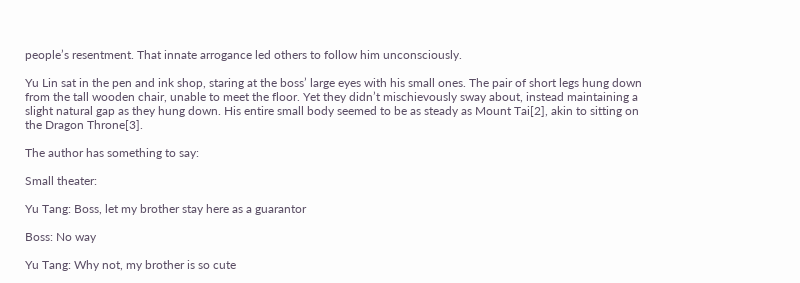people’s resentment. That innate arrogance led others to follow him unconsciously.

Yu Lin sat in the pen and ink shop, staring at the boss’ large eyes with his small ones. The pair of short legs hung down from the tall wooden chair, unable to meet the floor. Yet they didn’t mischievously sway about, instead maintaining a slight natural gap as they hung down. His entire small body seemed to be as steady as Mount Tai[2], akin to sitting on the Dragon Throne[3].

The author has something to say:

Small theater:

Yu Tang: Boss, let my brother stay here as a guarantor

Boss: No way

Yu Tang: Why not, my brother is so cute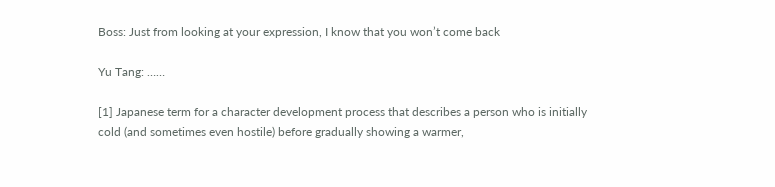Boss: Just from looking at your expression, I know that you won’t come back

Yu Tang: ……

[1] Japanese term for a character development process that describes a person who is initially cold (and sometimes even hostile) before gradually showing a warmer,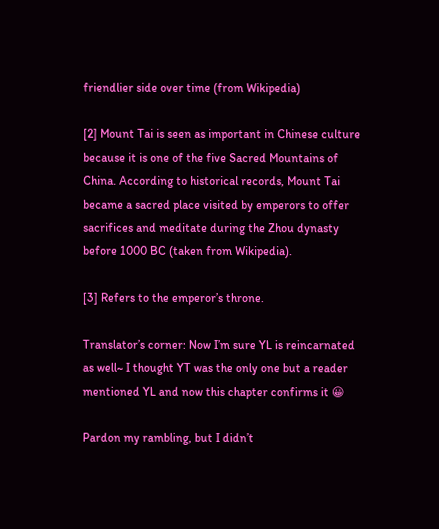friendlier side over time (from Wikipedia)

[2] Mount Tai is seen as important in Chinese culture because it is one of the five Sacred Mountains of China. According to historical records, Mount Tai became a sacred place visited by emperors to offer sacrifices and meditate during the Zhou dynasty before 1000 BC (taken from Wikipedia).

[3] Refers to the emperor’s throne.

Translator’s corner: Now I’m sure YL is reincarnated as well~ I thought YT was the only one but a reader mentioned YL and now this chapter confirms it 😀

Pardon my rambling, but I didn’t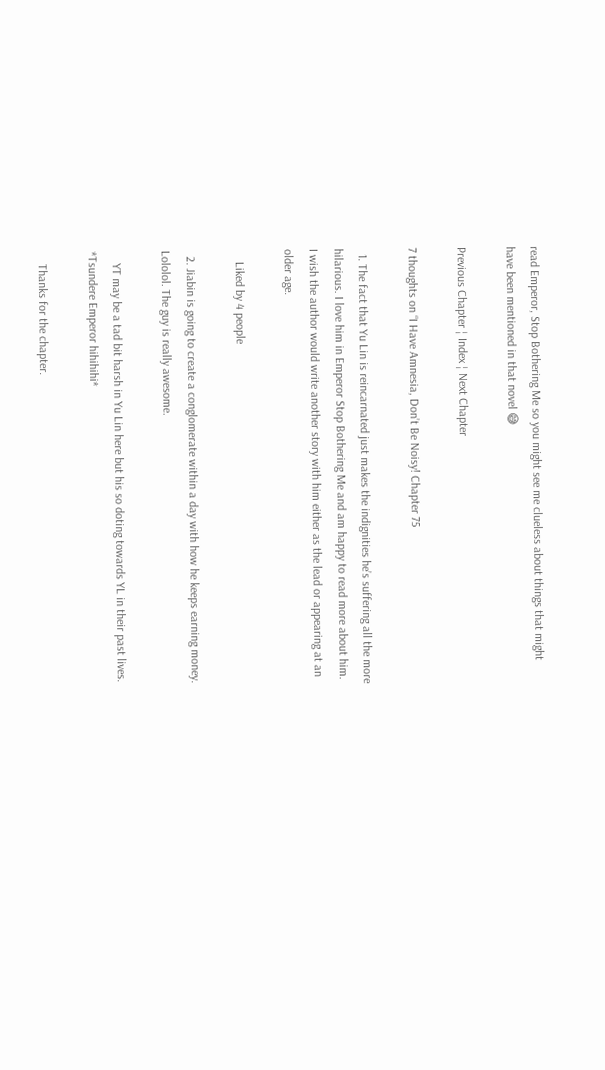read Emperor, Stop Bothering Me so you might see me clueless about things that might have been mentioned in that novel 😅

Previous Chapter ¦ Index ¦ Next Chapter

7 thoughts on “I Have Amnesia, Don’t Be Noisy! Chapter 75

  1. The fact that Yu Lin is reincarnated just makes the indignities he’s suffering all the more hilarious. I love him in Emperor Stop Bothering Me and am happy to read more about him. I wish the author would write another story with him either as the lead or appearing at an older age.

    Liked by 4 people

  2. Jiabin is going to create a conglomerate within a day with how he keeps earning money. Lololol. The guy is really awesome.

    YT may be a tad bit harsh in Yu Lin here but his so doting towards YL in their past lives. *Tsundere Emperor hihihihi*

    Thanks for the chapter.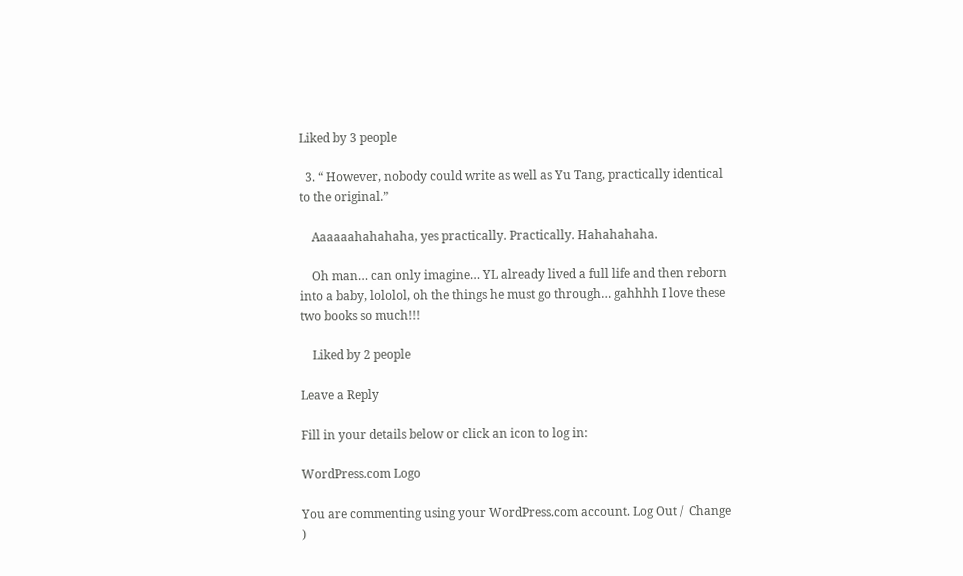Liked by 3 people

  3. “ However, nobody could write as well as Yu Tang, practically identical to the original.”

    Aaaaaahahahaha, yes practically. Practically. Hahahahaha.

    Oh man… can only imagine… YL already lived a full life and then reborn into a baby, lololol, oh the things he must go through… gahhhh I love these two books so much!!!

    Liked by 2 people

Leave a Reply

Fill in your details below or click an icon to log in:

WordPress.com Logo

You are commenting using your WordPress.com account. Log Out /  Change )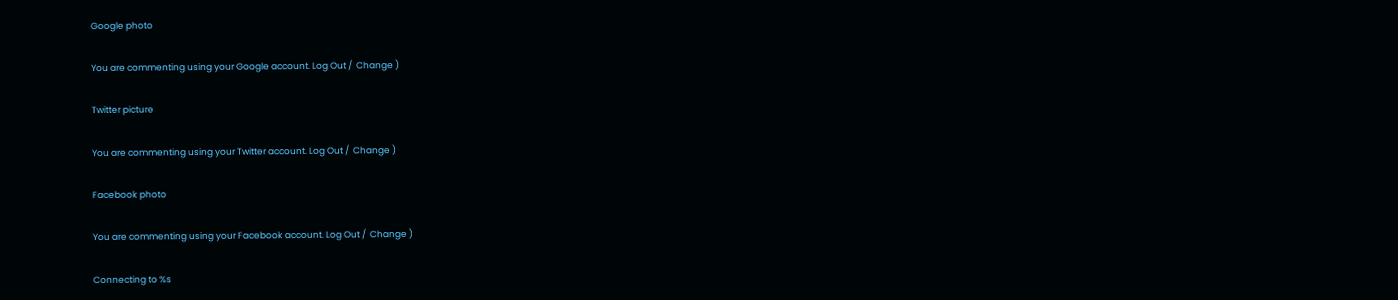Google photo

You are commenting using your Google account. Log Out /  Change )

Twitter picture

You are commenting using your Twitter account. Log Out /  Change )

Facebook photo

You are commenting using your Facebook account. Log Out /  Change )

Connecting to %s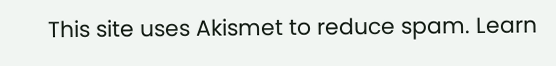This site uses Akismet to reduce spam. Learn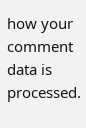how your comment data is processed.